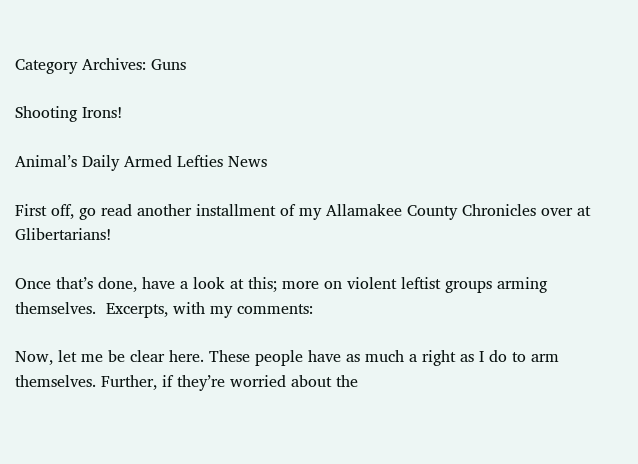Category Archives: Guns

Shooting Irons!

Animal’s Daily Armed Lefties News

First off, go read another installment of my Allamakee County Chronicles over at Glibertarians!

Once that’s done, have a look at this; more on violent leftist groups arming themselves.  Excerpts, with my comments:

Now, let me be clear here. These people have as much a right as I do to arm themselves. Further, if they’re worried about the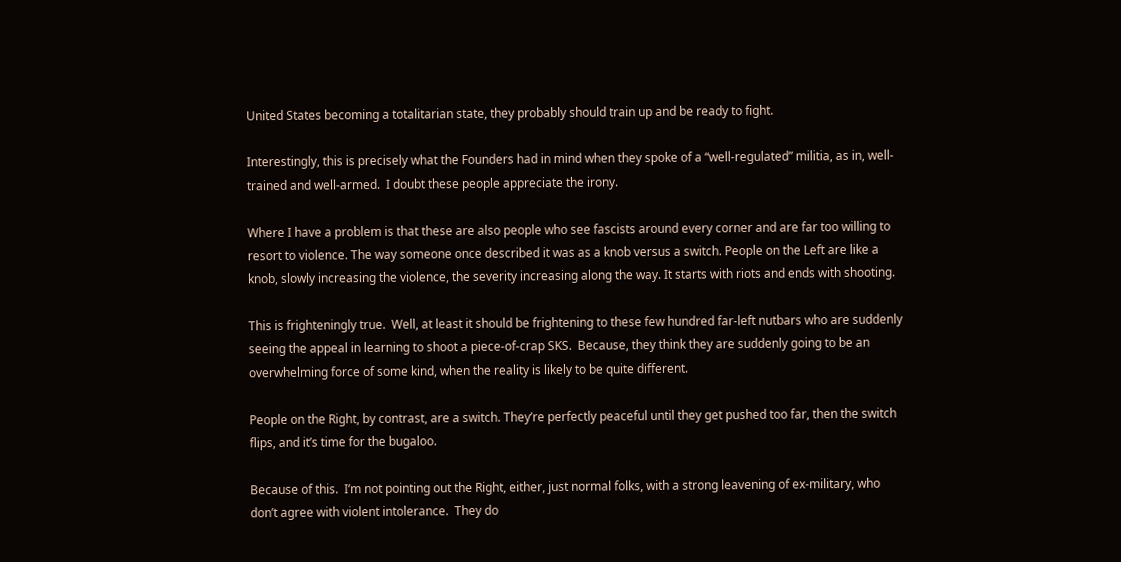United States becoming a totalitarian state, they probably should train up and be ready to fight.

Interestingly, this is precisely what the Founders had in mind when they spoke of a “well-regulated” militia, as in, well-trained and well-armed.  I doubt these people appreciate the irony.

Where I have a problem is that these are also people who see fascists around every corner and are far too willing to resort to violence. The way someone once described it was as a knob versus a switch. People on the Left are like a knob, slowly increasing the violence, the severity increasing along the way. It starts with riots and ends with shooting.

This is frighteningly true.  Well, at least it should be frightening to these few hundred far-left nutbars who are suddenly seeing the appeal in learning to shoot a piece-of-crap SKS.  Because, they think they are suddenly going to be an overwhelming force of some kind, when the reality is likely to be quite different.

People on the Right, by contrast, are a switch. They’re perfectly peaceful until they get pushed too far, then the switch flips, and it’s time for the bugaloo.

Because of this.  I’m not pointing out the Right, either, just normal folks, with a strong leavening of ex-military, who don’t agree with violent intolerance.  They do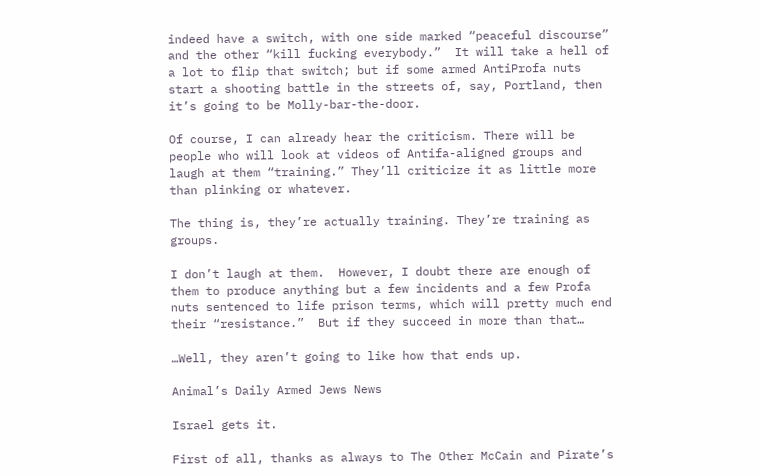indeed have a switch, with one side marked “peaceful discourse” and the other “kill fucking everybody.”  It will take a hell of a lot to flip that switch; but if some armed AntiProfa nuts start a shooting battle in the streets of, say, Portland, then it’s going to be Molly-bar-the-door.

Of course, I can already hear the criticism. There will be people who will look at videos of Antifa-aligned groups and laugh at them “training.” They’ll criticize it as little more than plinking or whatever.

The thing is, they’re actually training. They’re training as groups.

I don’t laugh at them.  However, I doubt there are enough of them to produce anything but a few incidents and a few Profa nuts sentenced to life prison terms, which will pretty much end their “resistance.”  But if they succeed in more than that…

…Well, they aren’t going to like how that ends up.

Animal’s Daily Armed Jews News

Israel gets it.

First of all, thanks as always to The Other McCain and Pirate’s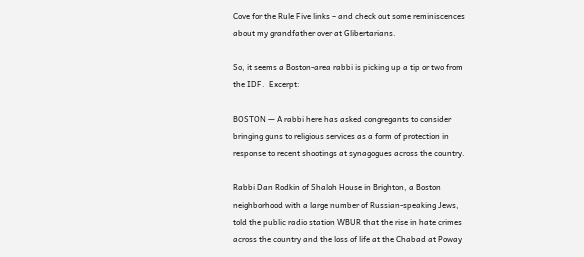Cove for the Rule Five links – and check out some reminiscences about my grandfather over at Glibertarians.

So, it seems a Boston-area rabbi is picking up a tip or two from the IDF.  Excerpt:

BOSTON — A rabbi here has asked congregants to consider bringing guns to religious services as a form of protection in response to recent shootings at synagogues across the country.

Rabbi Dan Rodkin of Shaloh House in Brighton, a Boston neighborhood with a large number of Russian-speaking Jews, told the public radio station WBUR that the rise in hate crimes across the country and the loss of life at the Chabad at Poway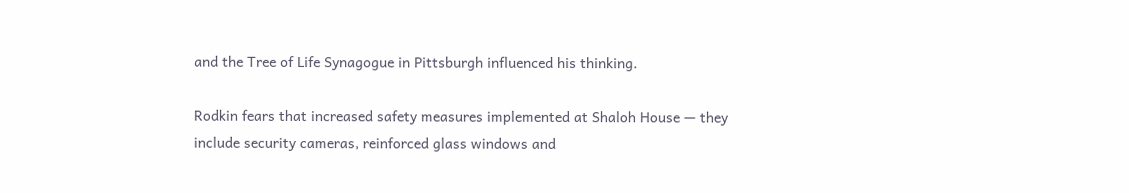and the Tree of Life Synagogue in Pittsburgh influenced his thinking.

Rodkin fears that increased safety measures implemented at Shaloh House — they include security cameras, reinforced glass windows and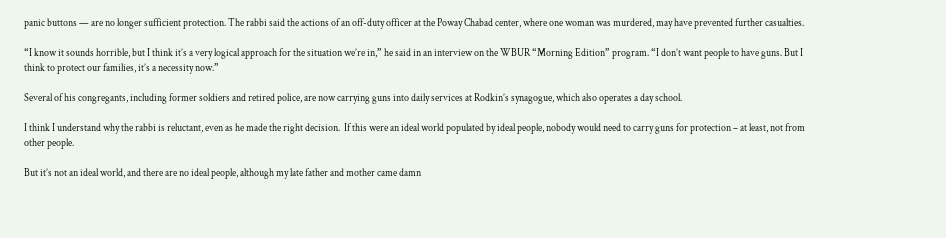panic buttons — are no longer sufficient protection. The rabbi said the actions of an off-duty officer at the Poway Chabad center, where one woman was murdered, may have prevented further casualties.

“I know it sounds horrible, but I think it’s a very logical approach for the situation we’re in,” he said in an interview on the WBUR “Morning Edition” program. “I don’t want people to have guns. But I think to protect our families, it’s a necessity now.”

Several of his congregants, including former soldiers and retired police, are now carrying guns into daily services at Rodkin’s synagogue, which also operates a day school.

I think I understand why the rabbi is reluctant, even as he made the right decision.  If this were an ideal world populated by ideal people, nobody would need to carry guns for protection – at least, not from other people.

But it’s not an ideal world, and there are no ideal people, although my late father and mother came damn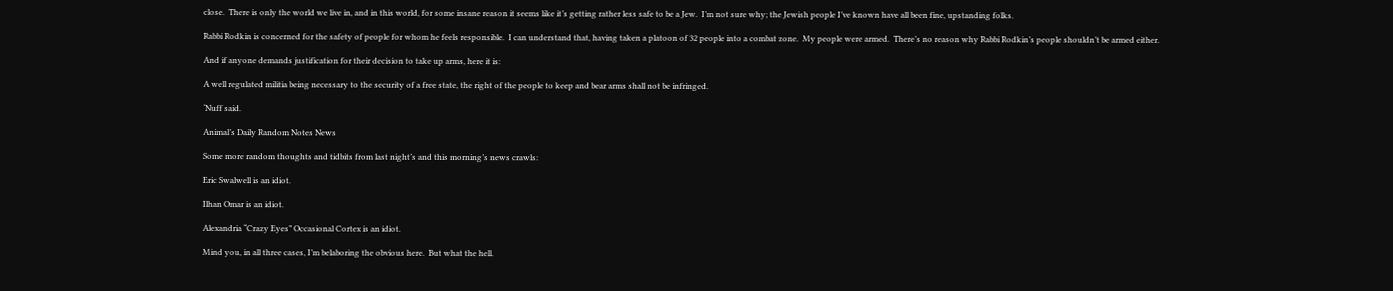close.  There is only the world we live in, and in this world, for some insane reason it seems like it’s getting rather less safe to be a Jew.  I’m not sure why; the Jewish people I’ve known have all been fine, upstanding folks.

Rabbi Rodkin is concerned for the safety of people for whom he feels responsible.  I can understand that, having taken a platoon of 32 people into a combat zone.  My people were armed.  There’s no reason why Rabbi Rodkin’s people shouldn’t be armed either.

And if anyone demands justification for their decision to take up arms, here it is:

A well regulated militia being necessary to the security of a free state, the right of the people to keep and bear arms shall not be infringed.

‘Nuff said.

Animal’s Daily Random Notes News

Some more random thoughts and tidbits from last night’s and this morning’s news crawls:

Eric Swalwell is an idiot.

Ilhan Omar is an idiot.

Alexandria “Crazy Eyes” Occasional Cortex is an idiot.

Mind you, in all three cases, I’m belaboring the obvious here.  But what the hell.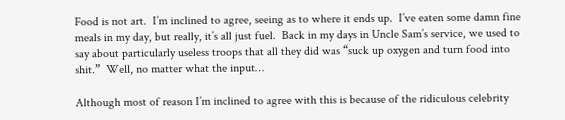Food is not art.  I’m inclined to agree, seeing as to where it ends up.  I’ve eaten some damn fine meals in my day, but really, it’s all just fuel.  Back in my days in Uncle Sam’s service, we used to say about particularly useless troops that all they did was “suck up oxygen and turn food into shit.”  Well, no matter what the input…

Although most of reason I’m inclined to agree with this is because of the ridiculous celebrity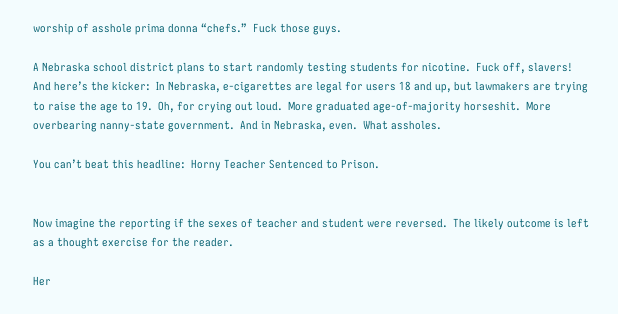worship of asshole prima donna “chefs.”  Fuck those guys.

A Nebraska school district plans to start randomly testing students for nicotine.  Fuck off, slavers!  And here’s the kicker:  In Nebraska, e-cigarettes are legal for users 18 and up, but lawmakers are trying to raise the age to 19.  Oh, for crying out loud.  More graduated age-of-majority horseshit.  More overbearing nanny-state government.  And in Nebraska, even.  What assholes.

You can’t beat this headline:  Horny Teacher Sentenced to Prison.


Now imagine the reporting if the sexes of teacher and student were reversed.  The likely outcome is left as a thought exercise for the reader.

Her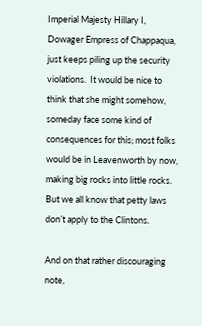Imperial Majesty Hillary I, Dowager Empress of Chappaqua, just keeps piling up the security violations.  It would be nice to think that she might somehow, someday face some kind of consequences for this; most folks would be in Leavenworth by now, making big rocks into little rocks.  But we all know that petty laws don’t apply to the Clintons.

And on that rather discouraging note,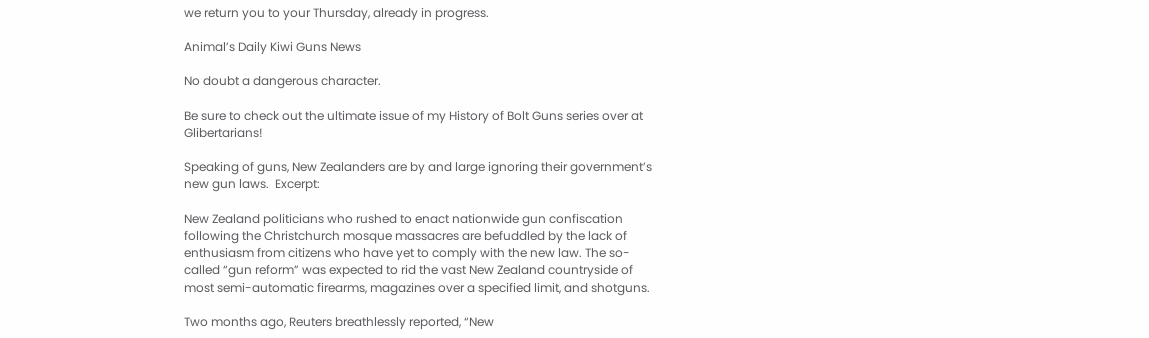we return you to your Thursday, already in progress.

Animal’s Daily Kiwi Guns News

No doubt a dangerous character.

Be sure to check out the ultimate issue of my History of Bolt Guns series over at Glibertarians!

Speaking of guns, New Zealanders are by and large ignoring their government’s new gun laws.  Excerpt:

New Zealand politicians who rushed to enact nationwide gun confiscation following the Christchurch mosque massacres are befuddled by the lack of enthusiasm from citizens who have yet to comply with the new law. The so-called “gun reform” was expected to rid the vast New Zealand countryside of most semi-automatic firearms, magazines over a specified limit, and shotguns.

Two months ago, Reuters breathlessly reported, “New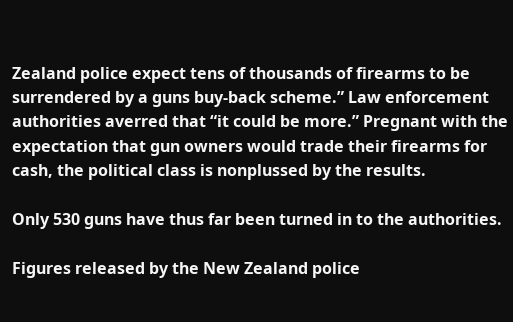Zealand police expect tens of thousands of firearms to be surrendered by a guns buy-back scheme.” Law enforcement authorities averred that “it could be more.” Pregnant with the expectation that gun owners would trade their firearms for cash, the political class is nonplussed by the results.

Only 530 guns have thus far been turned in to the authorities.

Figures released by the New Zealand police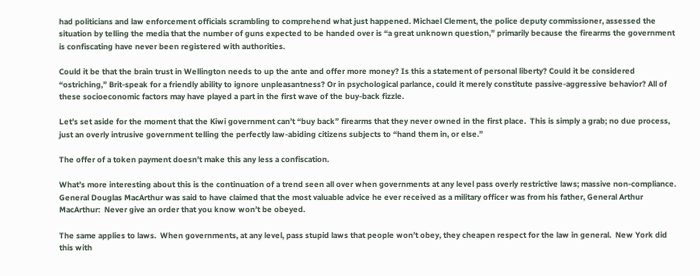had politicians and law enforcement officials scrambling to comprehend what just happened. Michael Clement, the police deputy commissioner, assessed the situation by telling the media that the number of guns expected to be handed over is “a great unknown question,” primarily because the firearms the government is confiscating have never been registered with authorities.

Could it be that the brain trust in Wellington needs to up the ante and offer more money? Is this a statement of personal liberty? Could it be considered “ostriching,” Brit-speak for a friendly ability to ignore unpleasantness? Or in psychological parlance, could it merely constitute passive-aggressive behavior? All of these socioeconomic factors may have played a part in the first wave of the buy-back fizzle.

Let’s set aside for the moment that the Kiwi government can’t “buy back” firearms that they never owned in the first place.  This is simply a grab; no due process, just an overly intrusive government telling the perfectly law-abiding citizens subjects to “hand them in, or else.”

The offer of a token payment doesn’t make this any less a confiscation.

What’s more interesting about this is the continuation of a trend seen all over when governments at any level pass overly restrictive laws; massive non-compliance.  General Douglas MacArthur was said to have claimed that the most valuable advice he ever received as a military officer was from his father, General Arthur MacArthur:  Never give an order that you know won’t be obeyed.

The same applies to laws.  When governments, at any level, pass stupid laws that people won’t obey, they cheapen respect for the law in general.  New York did this with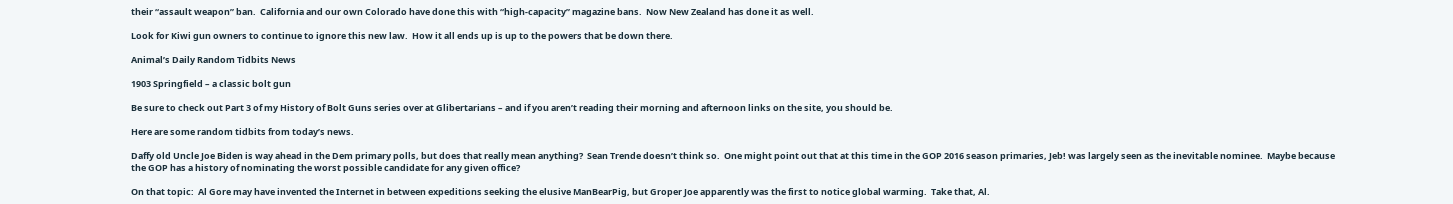their “assault weapon” ban.  California and our own Colorado have done this with “high-capacity” magazine bans.  Now New Zealand has done it as well.

Look for Kiwi gun owners to continue to ignore this new law.  How it all ends up is up to the powers that be down there.

Animal’s Daily Random Tidbits News

1903 Springfield – a classic bolt gun

Be sure to check out Part 3 of my History of Bolt Guns series over at Glibertarians – and if you aren’t reading their morning and afternoon links on the site, you should be.

Here are some random tidbits from today’s news.

Daffy old Uncle Joe Biden is way ahead in the Dem primary polls, but does that really mean anything?  Sean Trende doesn’t think so.  One might point out that at this time in the GOP 2016 season primaries, Jeb! was largely seen as the inevitable nominee.  Maybe because the GOP has a history of nominating the worst possible candidate for any given office?

On that topic:  Al Gore may have invented the Internet in between expeditions seeking the elusive ManBearPig, but Groper Joe apparently was the first to notice global warming.  Take that, Al.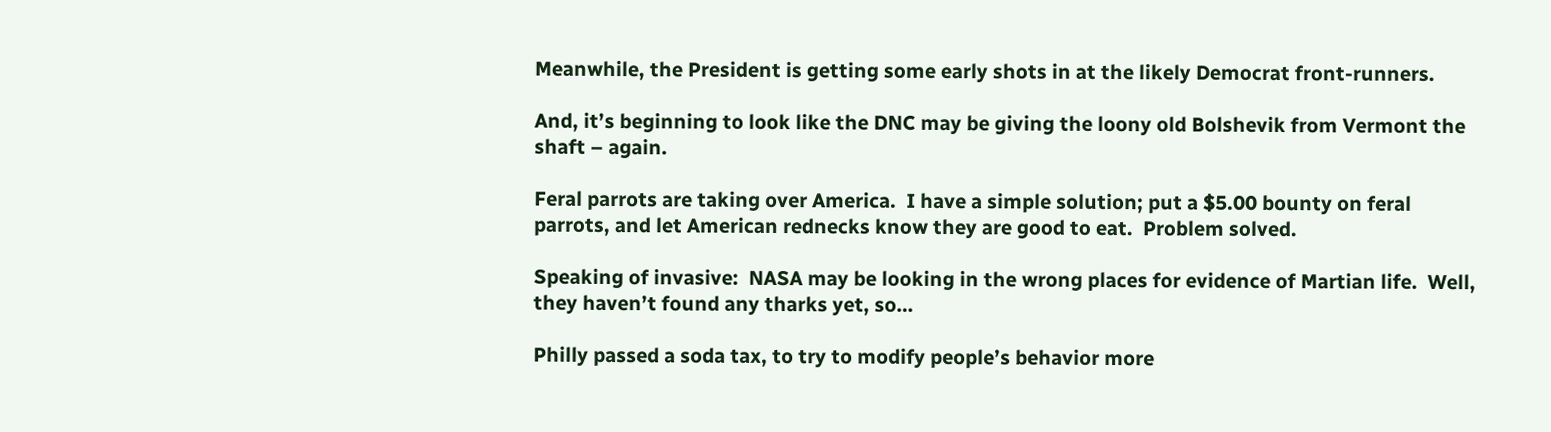Meanwhile, the President is getting some early shots in at the likely Democrat front-runners.

And, it’s beginning to look like the DNC may be giving the loony old Bolshevik from Vermont the shaft – again.

Feral parrots are taking over America.  I have a simple solution; put a $5.00 bounty on feral parrots, and let American rednecks know they are good to eat.  Problem solved.

Speaking of invasive:  NASA may be looking in the wrong places for evidence of Martian life.  Well, they haven’t found any tharks yet, so…

Philly passed a soda tax, to try to modify people’s behavior more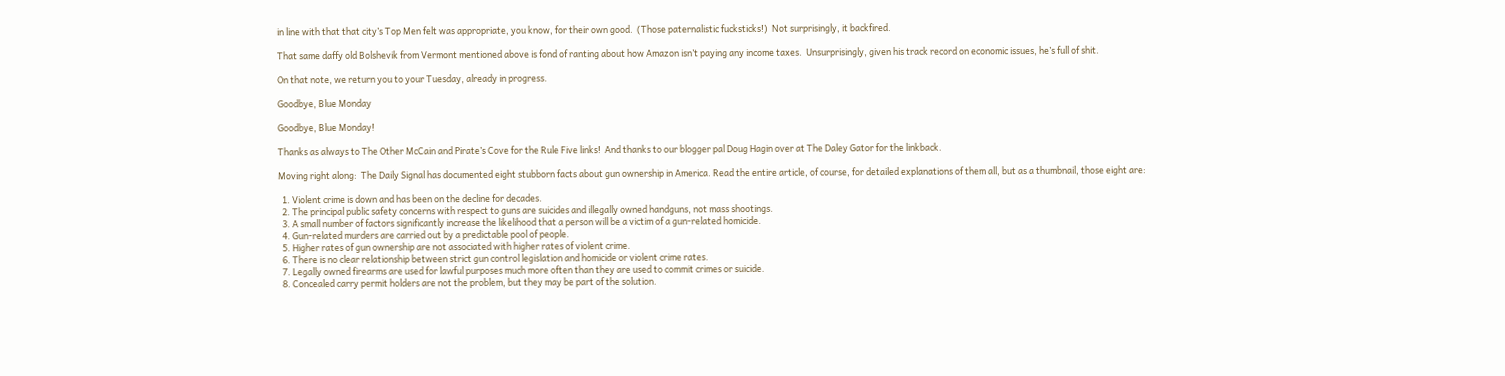in line with that that city’s Top Men felt was appropriate, you know, for their own good.  (Those paternalistic fucksticks!)  Not surprisingly, it backfired.

That same daffy old Bolshevik from Vermont mentioned above is fond of ranting about how Amazon isn’t paying any income taxes.  Unsurprisingly, given his track record on economic issues, he’s full of shit.

On that note, we return you to your Tuesday, already in progress.

Goodbye, Blue Monday

Goodbye, Blue Monday!

Thanks as always to The Other McCain and Pirate’s Cove for the Rule Five links!  And thanks to our blogger pal Doug Hagin over at The Daley Gator for the linkback.

Moving right along:  The Daily Signal has documented eight stubborn facts about gun ownership in America. Read the entire article, of course, for detailed explanations of them all, but as a thumbnail, those eight are:

  1. Violent crime is down and has been on the decline for decades.
  2. The principal public safety concerns with respect to guns are suicides and illegally owned handguns, not mass shootings.
  3. A small number of factors significantly increase the likelihood that a person will be a victim of a gun-related homicide.
  4. Gun-related murders are carried out by a predictable pool of people.
  5. Higher rates of gun ownership are not associated with higher rates of violent crime.
  6. There is no clear relationship between strict gun control legislation and homicide or violent crime rates.
  7. Legally owned firearms are used for lawful purposes much more often than they are used to commit crimes or suicide.
  8. Concealed carry permit holders are not the problem, but they may be part of the solution.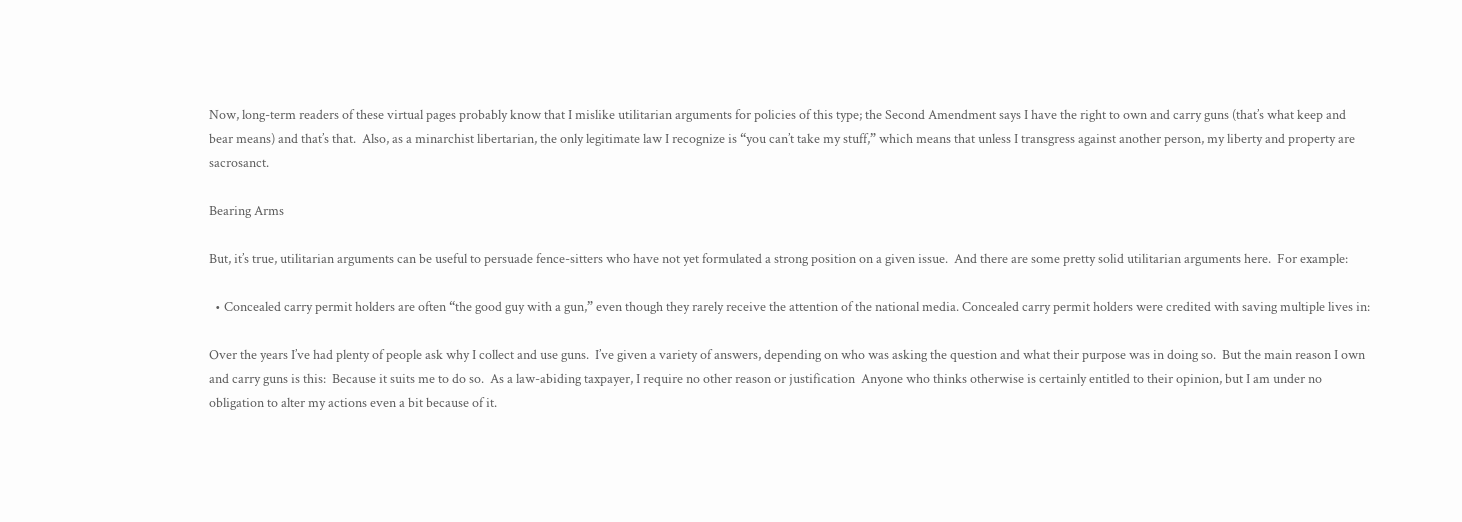Now, long-term readers of these virtual pages probably know that I mislike utilitarian arguments for policies of this type; the Second Amendment says I have the right to own and carry guns (that’s what keep and bear means) and that’s that.  Also, as a minarchist libertarian, the only legitimate law I recognize is “you can’t take my stuff,” which means that unless I transgress against another person, my liberty and property are sacrosanct.

Bearing Arms

But, it’s true, utilitarian arguments can be useful to persuade fence-sitters who have not yet formulated a strong position on a given issue.  And there are some pretty solid utilitarian arguments here.  For example:

  • Concealed carry permit holders are often “the good guy with a gun,” even though they rarely receive the attention of the national media. Concealed carry permit holders were credited with saving multiple lives in:

Over the years I’ve had plenty of people ask why I collect and use guns.  I’ve given a variety of answers, depending on who was asking the question and what their purpose was in doing so.  But the main reason I own and carry guns is this:  Because it suits me to do so.  As a law-abiding taxpayer, I require no other reason or justification  Anyone who thinks otherwise is certainly entitled to their opinion, but I am under no obligation to alter my actions even a bit because of it.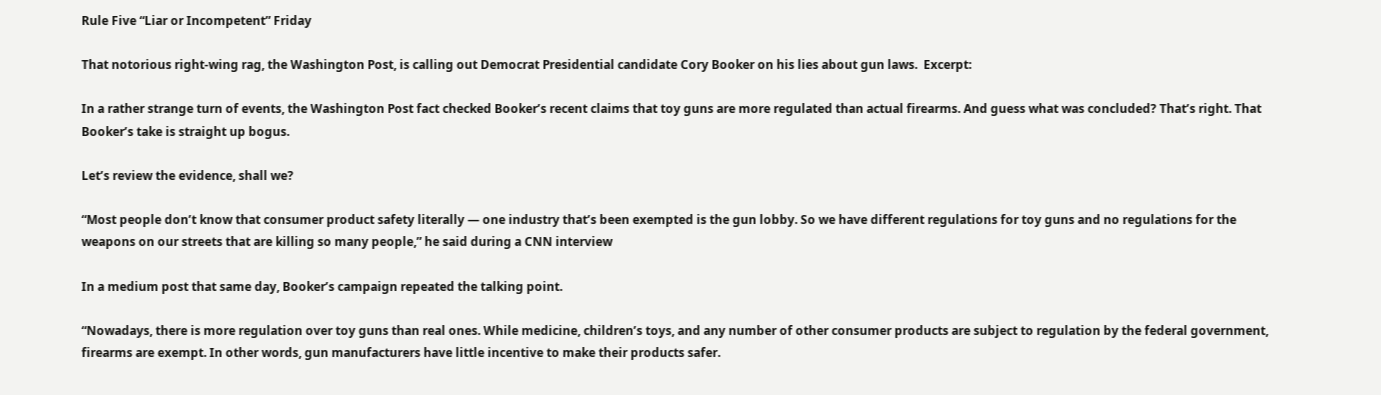Rule Five “Liar or Incompetent” Friday

That notorious right-wing rag, the Washington Post, is calling out Democrat Presidential candidate Cory Booker on his lies about gun laws.  Excerpt:

In a rather strange turn of events, the Washington Post fact checked Booker’s recent claims that toy guns are more regulated than actual firearms. And guess what was concluded? That’s right. That Booker’s take is straight up bogus.

Let’s review the evidence, shall we?

“Most people don’t know that consumer product safety literally — one industry that’s been exempted is the gun lobby. So we have different regulations for toy guns and no regulations for the weapons on our streets that are killing so many people,” he said during a CNN interview

In a medium post that same day, Booker’s campaign repeated the talking point.

“Nowadays, there is more regulation over toy guns than real ones. While medicine, children’s toys, and any number of other consumer products are subject to regulation by the federal government, firearms are exempt. In other words, gun manufacturers have little incentive to make their products safer.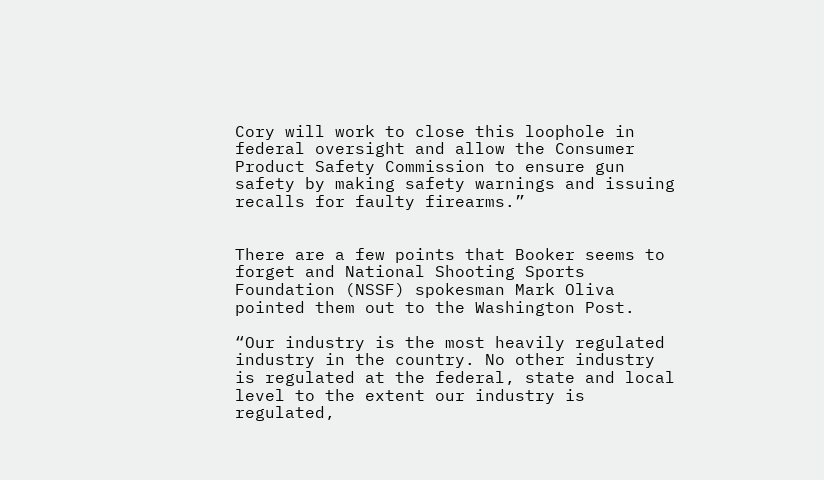Cory will work to close this loophole in federal oversight and allow the Consumer Product Safety Commission to ensure gun safety by making safety warnings and issuing recalls for faulty firearms.”


There are a few points that Booker seems to forget and National Shooting Sports Foundation (NSSF) spokesman Mark Oliva pointed them out to the Washington Post.

“Our industry is the most heavily regulated industry in the country. No other industry is regulated at the federal, state and local level to the extent our industry is regulated,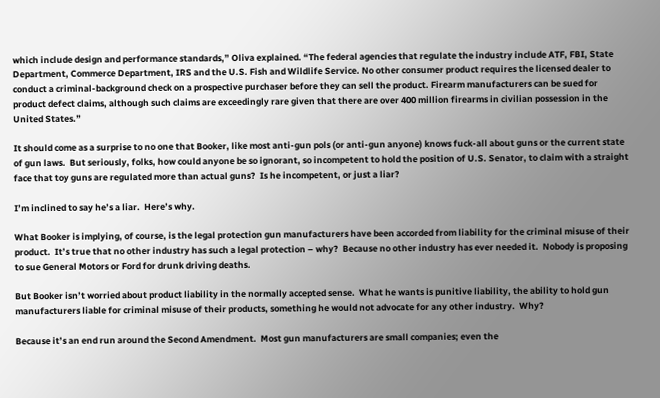which include design and performance standards,” Oliva explained. “The federal agencies that regulate the industry include ATF, FBI, State Department, Commerce Department, IRS and the U.S. Fish and Wildlife Service. No other consumer product requires the licensed dealer to conduct a criminal-background check on a prospective purchaser before they can sell the product. Firearm manufacturers can be sued for product defect claims, although such claims are exceedingly rare given that there are over 400 million firearms in civilian possession in the United States.”

It should come as a surprise to no one that Booker, like most anti-gun pols (or anti-gun anyone) knows fuck-all about guns or the current state of gun laws.  But seriously, folks, how could anyone be so ignorant, so incompetent to hold the position of U.S. Senator, to claim with a straight face that toy guns are regulated more than actual guns?  Is he incompetent, or just a liar?

I’m inclined to say he’s a liar.  Here’s why.

What Booker is implying, of course, is the legal protection gun manufacturers have been accorded from liability for the criminal misuse of their product.  It’s true that no other industry has such a legal protection – why?  Because no other industry has ever needed it.  Nobody is proposing to sue General Motors or Ford for drunk driving deaths.

But Booker isn’t worried about product liability in the normally accepted sense.  What he wants is punitive liability, the ability to hold gun manufacturers liable for criminal misuse of their products, something he would not advocate for any other industry.  Why?

Because it’s an end run around the Second Amendment.  Most gun manufacturers are small companies; even the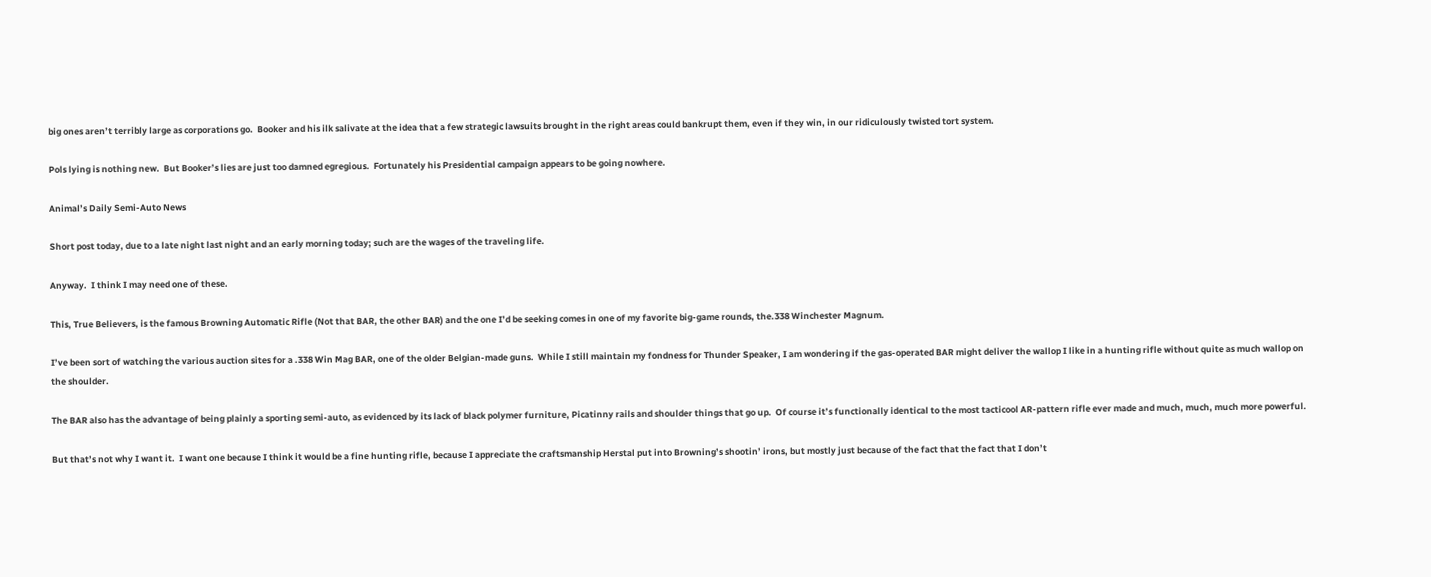big ones aren’t terribly large as corporations go.  Booker and his ilk salivate at the idea that a few strategic lawsuits brought in the right areas could bankrupt them, even if they win, in our ridiculously twisted tort system.

Pols lying is nothing new.  But Booker’s lies are just too damned egregious.  Fortunately his Presidential campaign appears to be going nowhere.

Animal’s Daily Semi-Auto News

Short post today, due to a late night last night and an early morning today; such are the wages of the traveling life.

Anyway.  I think I may need one of these.

This, True Believers, is the famous Browning Automatic Rifle (Not that BAR, the other BAR) and the one I’d be seeking comes in one of my favorite big-game rounds, the.338 Winchester Magnum.

I’ve been sort of watching the various auction sites for a .338 Win Mag BAR, one of the older Belgian-made guns.  While I still maintain my fondness for Thunder Speaker, I am wondering if the gas-operated BAR might deliver the wallop I like in a hunting rifle without quite as much wallop on the shoulder.

The BAR also has the advantage of being plainly a sporting semi-auto, as evidenced by its lack of black polymer furniture, Picatinny rails and shoulder things that go up.  Of course it’s functionally identical to the most tacticool AR-pattern rifle ever made and much, much, much more powerful.

But that’s not why I want it.  I want one because I think it would be a fine hunting rifle, because I appreciate the craftsmanship Herstal put into Browning’s shootin’ irons, but mostly just because of the fact that the fact that I don’t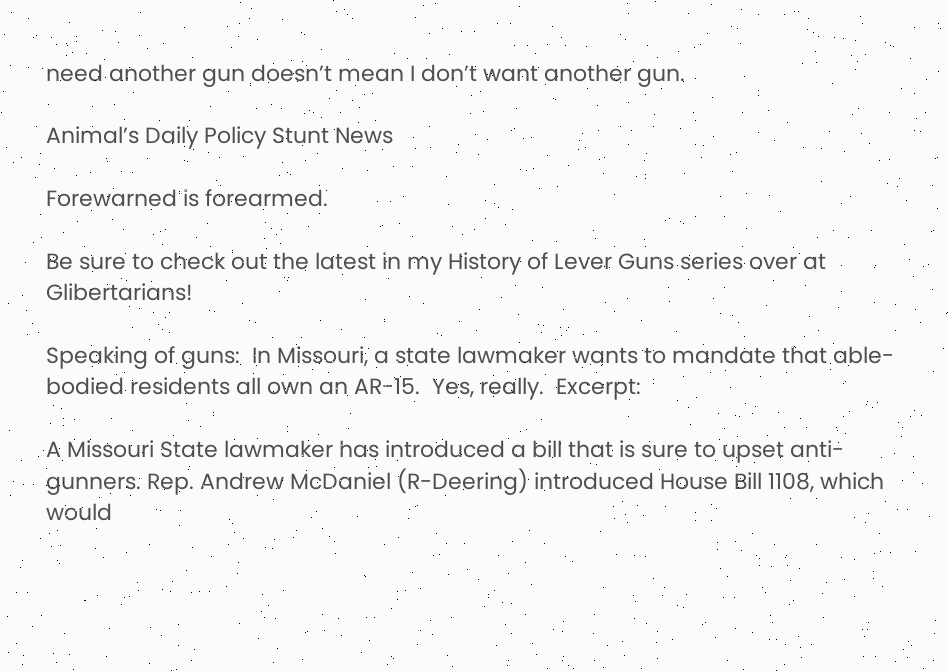need another gun doesn’t mean I don’t want another gun.

Animal’s Daily Policy Stunt News

Forewarned is forearmed.

Be sure to check out the latest in my History of Lever Guns series over at Glibertarians!

Speaking of guns:  In Missouri, a state lawmaker wants to mandate that able-bodied residents all own an AR-15.  Yes, really.  Excerpt:

A Missouri State lawmaker has introduced a bill that is sure to upset anti-gunners. Rep. Andrew McDaniel (R-Deering) introduced House Bill 1108, which would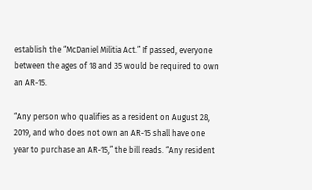establish the “McDaniel Militia Act.” If passed, everyone between the ages of 18 and 35 would be required to own an AR-15.

“Any person who qualifies as a resident on August 28, 2019, and who does not own an AR-15 shall have one year to purchase an AR-15,” the bill reads. “Any resident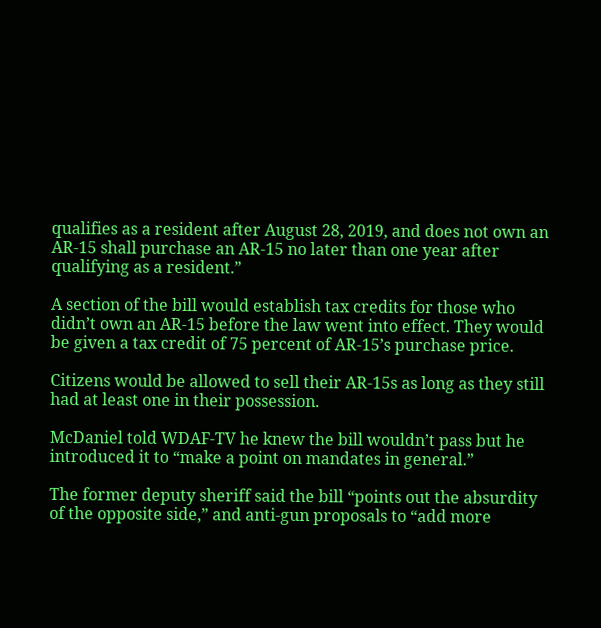qualifies as a resident after August 28, 2019, and does not own an AR-15 shall purchase an AR-15 no later than one year after qualifying as a resident.”

A section of the bill would establish tax credits for those who didn’t own an AR-15 before the law went into effect. They would be given a tax credit of 75 percent of AR-15’s purchase price.

Citizens would be allowed to sell their AR-15s as long as they still had at least one in their possession.

McDaniel told WDAF-TV he knew the bill wouldn’t pass but he introduced it to “make a point on mandates in general.”

The former deputy sheriff said the bill “points out the absurdity of the opposite side,” and anti-gun proposals to “add more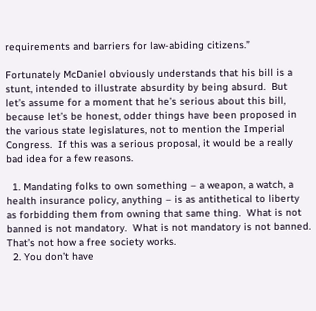requirements and barriers for law-abiding citizens.”

Fortunately McDaniel obviously understands that his bill is a stunt, intended to illustrate absurdity by being absurd.  But let’s assume for a moment that he’s serious about this bill, because let’s be honest, odder things have been proposed in the various state legislatures, not to mention the Imperial Congress.  If this was a serious proposal, it would be a really bad idea for a few reasons.

  1. Mandating folks to own something – a weapon, a watch, a health insurance policy, anything – is as antithetical to liberty as forbidding them from owning that same thing.  What is not banned is not mandatory.  What is not mandatory is not banned.  That’s not how a free society works.
  2. You don’t have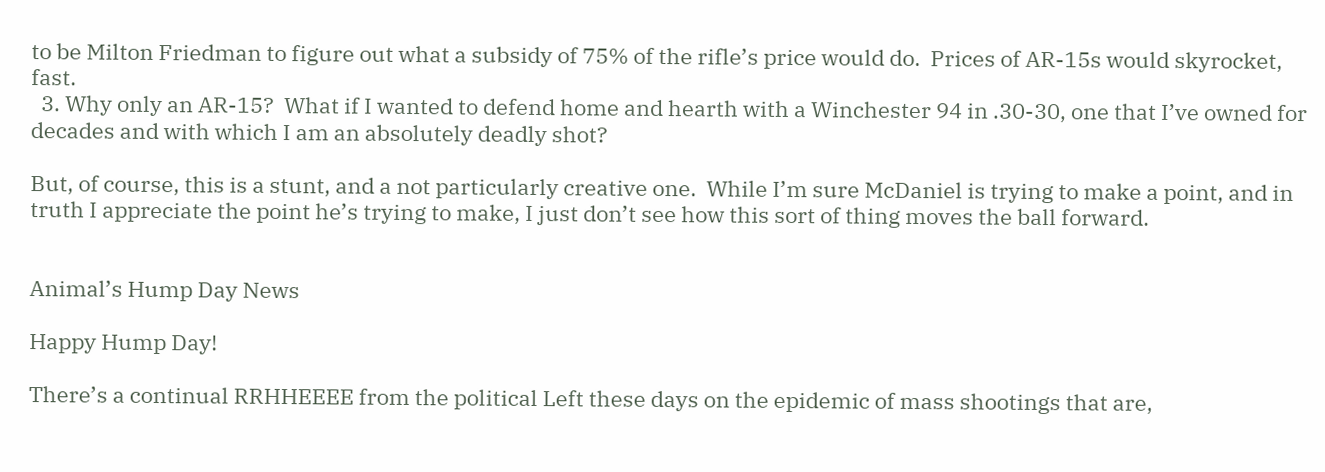to be Milton Friedman to figure out what a subsidy of 75% of the rifle’s price would do.  Prices of AR-15s would skyrocket, fast.
  3. Why only an AR-15?  What if I wanted to defend home and hearth with a Winchester 94 in .30-30, one that I’ve owned for decades and with which I am an absolutely deadly shot?

But, of course, this is a stunt, and a not particularly creative one.  While I’m sure McDaniel is trying to make a point, and in truth I appreciate the point he’s trying to make, I just don’t see how this sort of thing moves the ball forward.


Animal’s Hump Day News

Happy Hump Day!

There’s a continual RRHHEEEE from the political Left these days on the epidemic of mass shootings that are,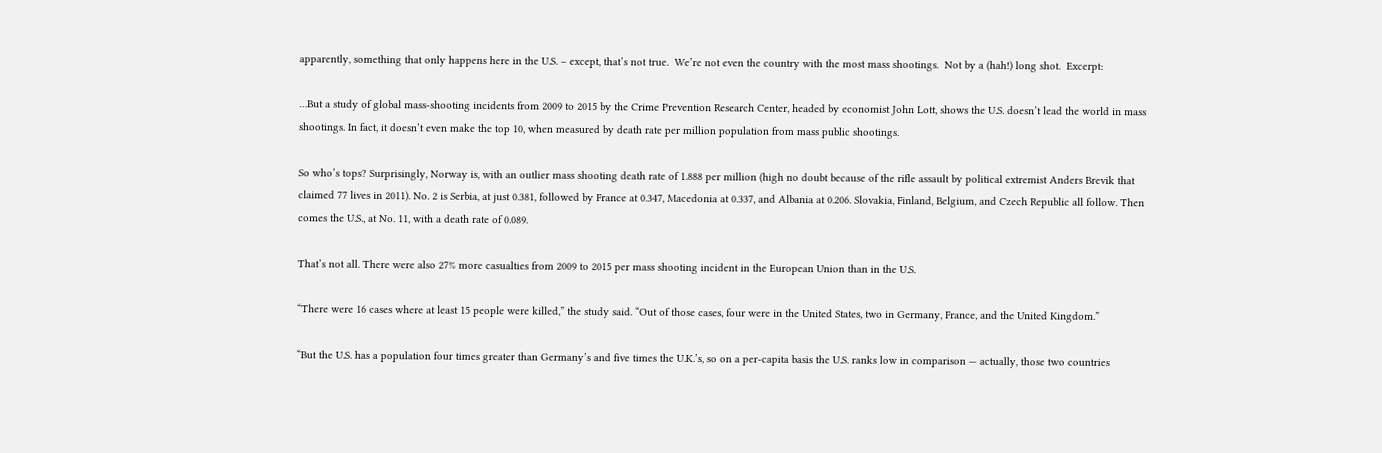apparently, something that only happens here in the U.S. – except, that’s not true.  We’re not even the country with the most mass shootings.  Not by a (hah!) long shot.  Excerpt:

…But a study of global mass-shooting incidents from 2009 to 2015 by the Crime Prevention Research Center, headed by economist John Lott, shows the U.S. doesn’t lead the world in mass shootings. In fact, it doesn’t even make the top 10, when measured by death rate per million population from mass public shootings.

So who’s tops? Surprisingly, Norway is, with an outlier mass shooting death rate of 1.888 per million (high no doubt because of the rifle assault by political extremist Anders Brevik that claimed 77 lives in 2011). No. 2 is Serbia, at just 0.381, followed by France at 0.347, Macedonia at 0.337, and Albania at 0.206. Slovakia, Finland, Belgium, and Czech Republic all follow. Then comes the U.S., at No. 11, with a death rate of 0.089.

That’s not all. There were also 27% more casualties from 2009 to 2015 per mass shooting incident in the European Union than in the U.S.

“There were 16 cases where at least 15 people were killed,” the study said. “Out of those cases, four were in the United States, two in Germany, France, and the United Kingdom.”

“But the U.S. has a population four times greater than Germany’s and five times the U.K.’s, so on a per-capita basis the U.S. ranks low in comparison — actually, those two countries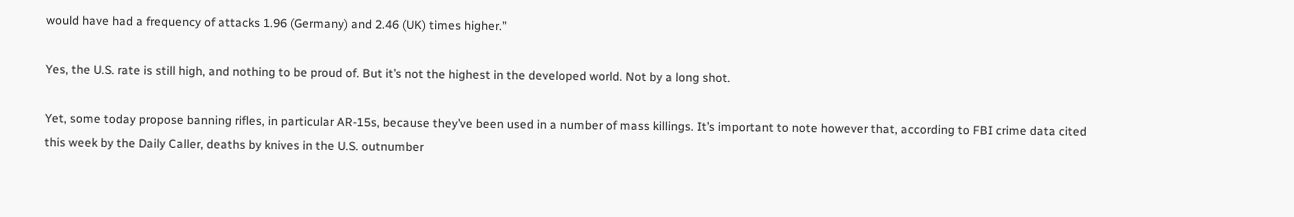would have had a frequency of attacks 1.96 (Germany) and 2.46 (UK) times higher.”

Yes, the U.S. rate is still high, and nothing to be proud of. But it’s not the highest in the developed world. Not by a long shot.

Yet, some today propose banning rifles, in particular AR-15s, because they’ve been used in a number of mass killings. It’s important to note however that, according to FBI crime data cited this week by the Daily Caller, deaths by knives in the U.S. outnumber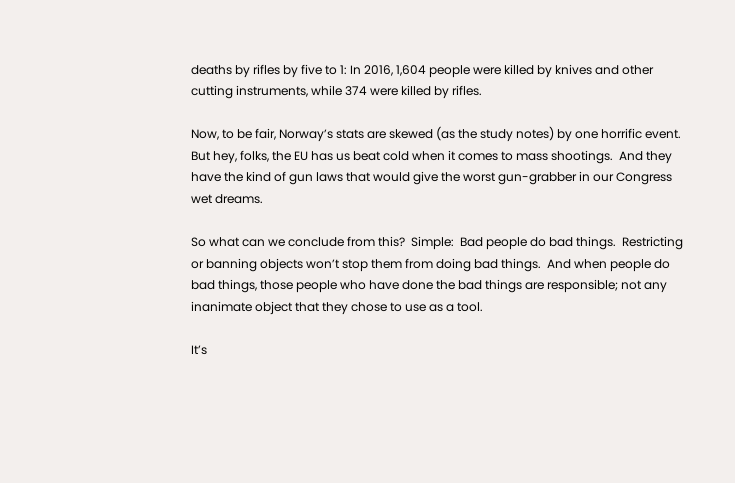deaths by rifles by five to 1: In 2016, 1,604 people were killed by knives and other cutting instruments, while 374 were killed by rifles.

Now, to be fair, Norway’s stats are skewed (as the study notes) by one horrific event.  But hey, folks, the EU has us beat cold when it comes to mass shootings.  And they have the kind of gun laws that would give the worst gun-grabber in our Congress wet dreams.

So what can we conclude from this?  Simple:  Bad people do bad things.  Restricting or banning objects won’t stop them from doing bad things.  And when people do bad things, those people who have done the bad things are responsible; not any inanimate object that they chose to use as a tool.

It’s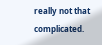really not that complicated.